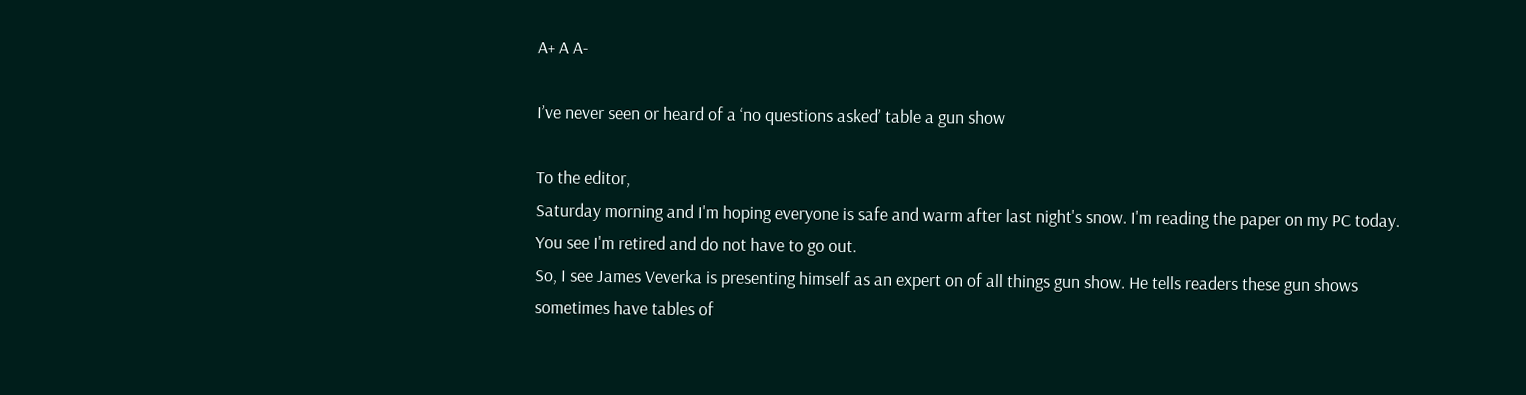A+ A A-

I’ve never seen or heard of a ‘no questions asked’ table a gun show

To the editor,
Saturday morning and I'm hoping everyone is safe and warm after last night's snow. I'm reading the paper on my PC today. You see I'm retired and do not have to go out.
So, I see James Veverka is presenting himself as an expert on of all things gun show. He tells readers these gun shows sometimes have tables of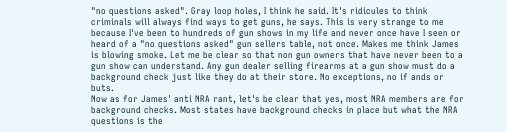"no questions asked". Gray loop holes, I think he said. It's ridicules to think criminals will always find ways to get guns, he says. This is very strange to me because I've been to hundreds of gun shows in my life and never once have I seen or heard of a "no questions asked" gun sellers table, not once. Makes me think James is blowing smoke. Let me be clear so that non gun owners that have never been to a gun show can understand. Any gun dealer selling firearms at a gun show must do a background check just like they do at their store. No exceptions, no if ands or buts.
Now as for James' anti NRA rant, let's be clear that yes, most NRA members are for background checks. Most states have background checks in place but what the NRA questions is the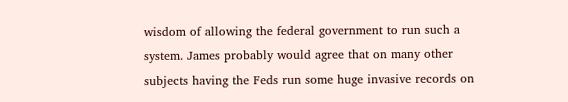wisdom of allowing the federal government to run such a system. James probably would agree that on many other subjects having the Feds run some huge invasive records on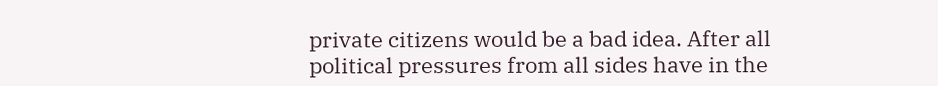private citizens would be a bad idea. After all political pressures from all sides have in the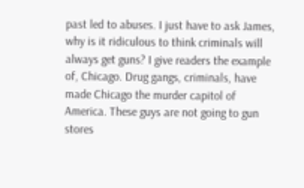past led to abuses. I just have to ask James, why is it ridiculous to think criminals will always get guns? I give readers the example of, Chicago. Drug gangs, criminals, have made Chicago the murder capitol of America. These guys are not going to gun stores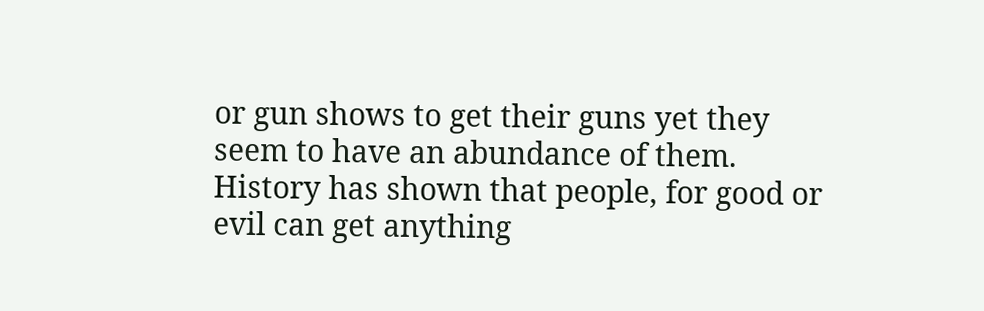or gun shows to get their guns yet they seem to have an abundance of them. History has shown that people, for good or evil can get anything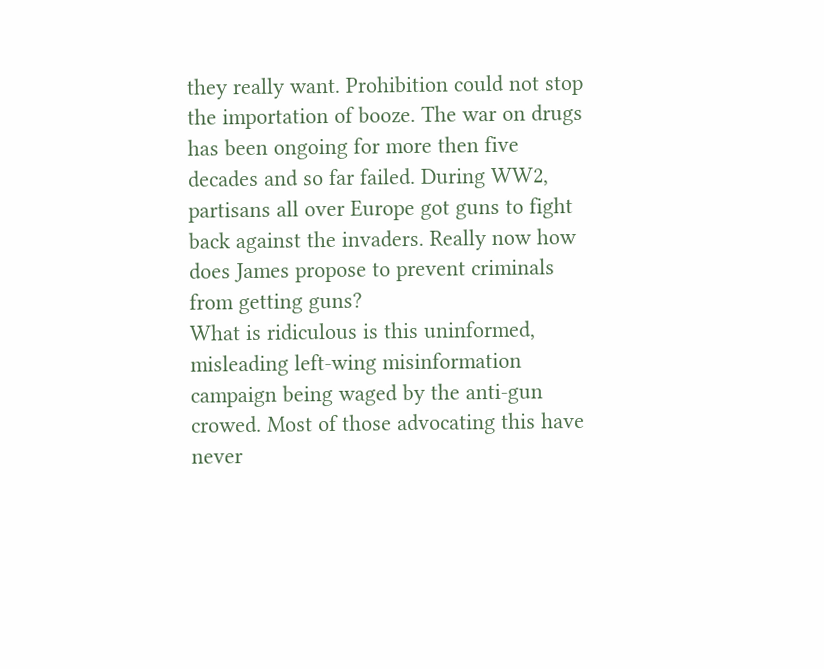they really want. Prohibition could not stop the importation of booze. The war on drugs has been ongoing for more then five decades and so far failed. During WW2, partisans all over Europe got guns to fight back against the invaders. Really now how does James propose to prevent criminals from getting guns?
What is ridiculous is this uninformed, misleading left-wing misinformation campaign being waged by the anti-gun crowed. Most of those advocating this have never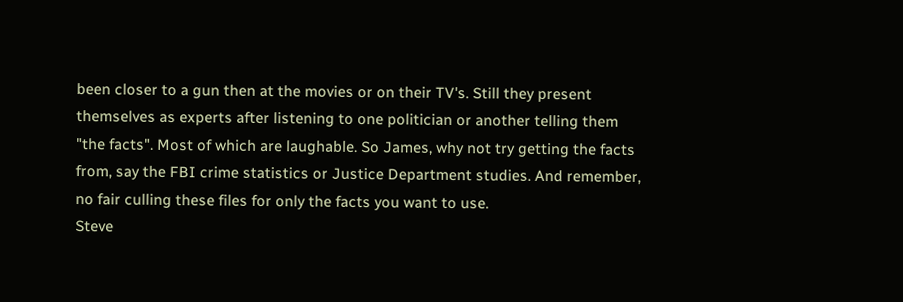been closer to a gun then at the movies or on their TV's. Still they present themselves as experts after listening to one politician or another telling them "the facts". Most of which are laughable. So James, why not try getting the facts from, say the FBI crime statistics or Justice Department studies. And remember, no fair culling these files for only the facts you want to use.
Steve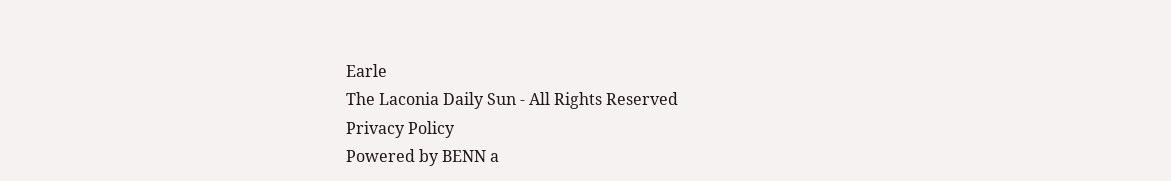Earle
The Laconia Daily Sun - All Rights Reserved
Privacy Policy
Powered by BENN a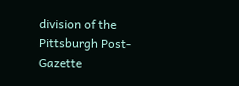division of the Pittsburgh Post-Gazette